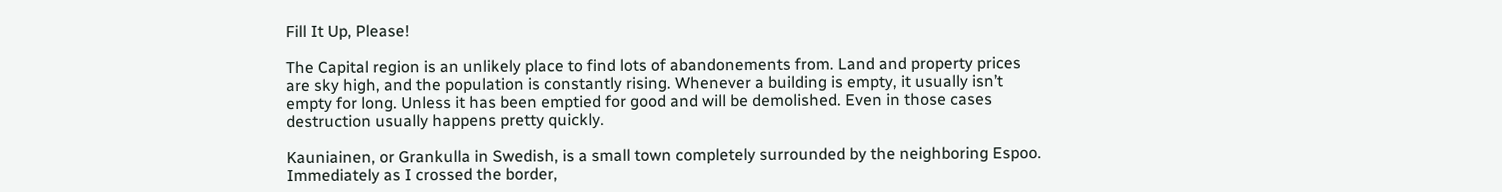Fill It Up, Please!

The Capital region is an unlikely place to find lots of abandonements from. Land and property prices are sky high, and the population is constantly rising. Whenever a building is empty, it usually isn’t empty for long. Unless it has been emptied for good and will be demolished. Even in those cases destruction usually happens pretty quickly.

Kauniainen, or Grankulla in Swedish, is a small town completely surrounded by the neighboring Espoo. Immediately as I crossed the border,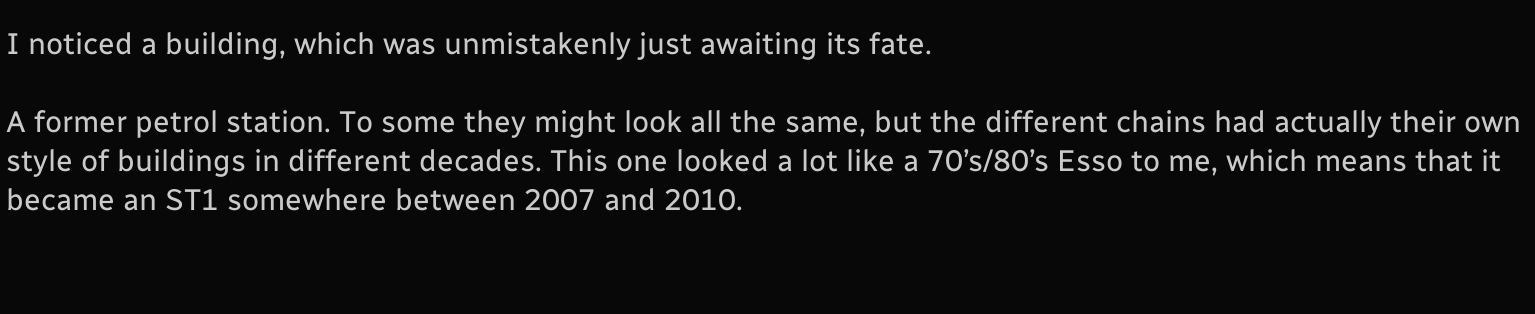I noticed a building, which was unmistakenly just awaiting its fate.

A former petrol station. To some they might look all the same, but the different chains had actually their own style of buildings in different decades. This one looked a lot like a 70’s/80’s Esso to me, which means that it became an ST1 somewhere between 2007 and 2010.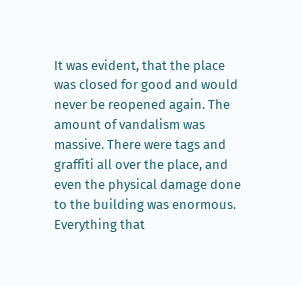It was evident, that the place was closed for good and would never be reopened again. The amount of vandalism was massive. There were tags and graffiti all over the place, and even the physical damage done to the building was enormous. Everything that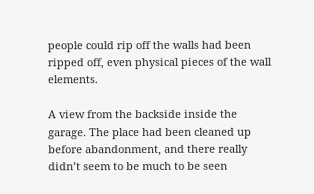people could rip off the walls had been ripped off, even physical pieces of the wall elements.

A view from the backside inside the garage. The place had been cleaned up before abandonment, and there really didn’t seem to be much to be seen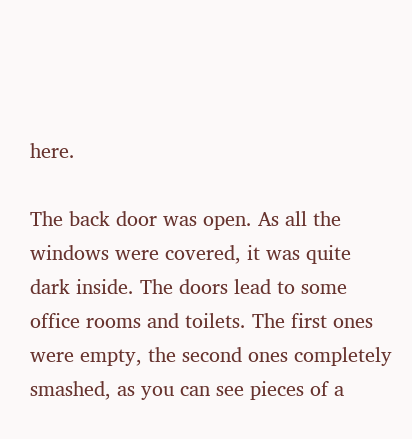here.

The back door was open. As all the windows were covered, it was quite dark inside. The doors lead to some office rooms and toilets. The first ones were empty, the second ones completely smashed, as you can see pieces of a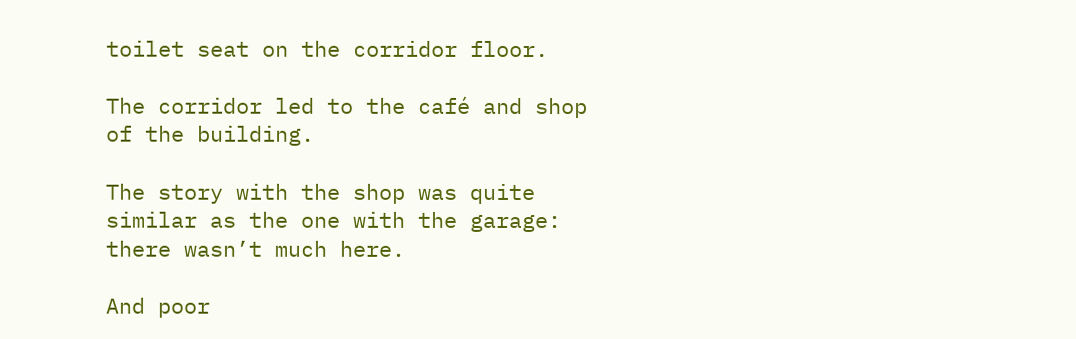toilet seat on the corridor floor.

The corridor led to the café and shop of the building.

The story with the shop was quite similar as the one with the garage: there wasn’t much here.

And poor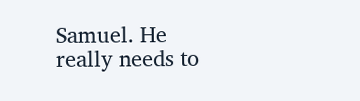Samuel. He really needs to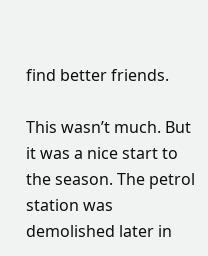find better friends.

This wasn’t much. But it was a nice start to the season. The petrol station was demolished later in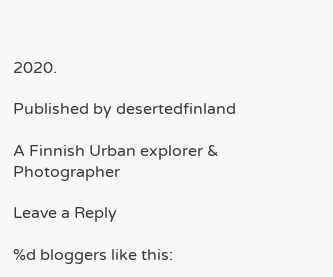2020.

Published by desertedfinland

A Finnish Urban explorer & Photographer

Leave a Reply

%d bloggers like this: